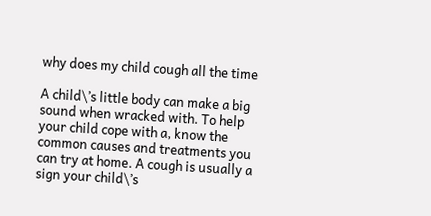why does my child cough all the time

A child\’s little body can make a big sound when wracked with. To help your child cope with a, know the common causes and treatments you can try at home. A cough is usually a sign your child\’s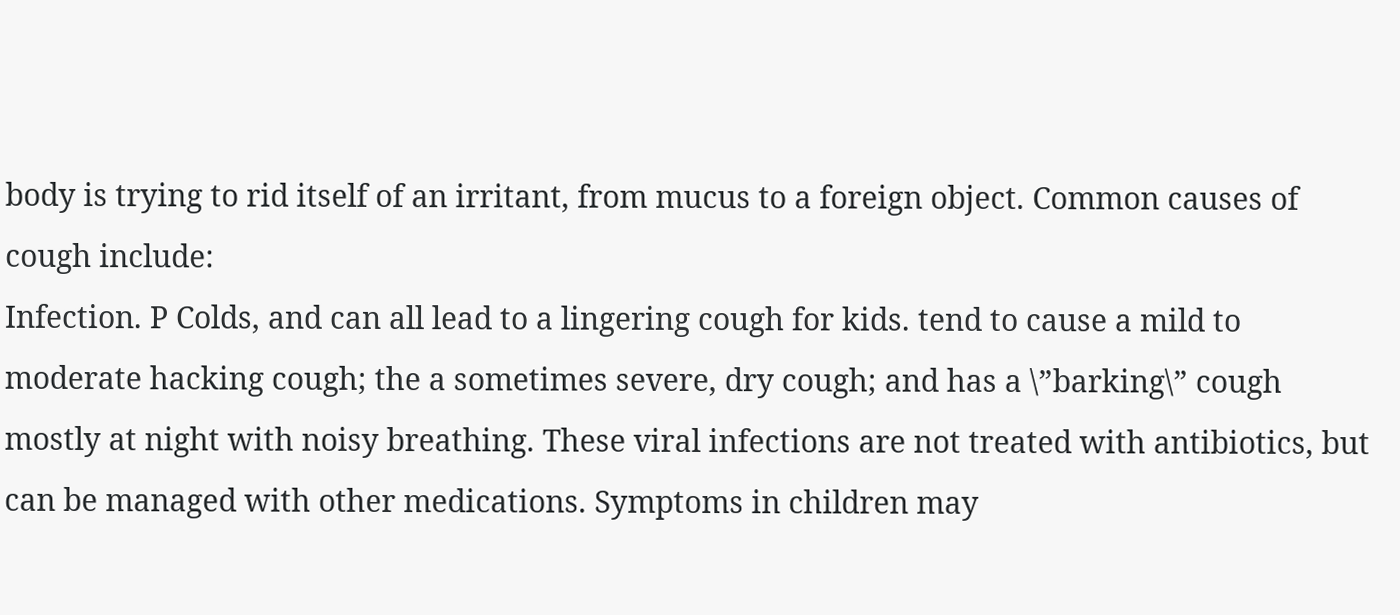body is trying to rid itself of an irritant, from mucus to a foreign object. Common causes of cough include:
Infection. P Colds, and can all lead to a lingering cough for kids. tend to cause a mild to moderate hacking cough; the a sometimes severe, dry cough; and has a \”barking\” cough mostly at night with noisy breathing. These viral infections are not treated with antibiotics, but can be managed with other medications. Symptoms in children may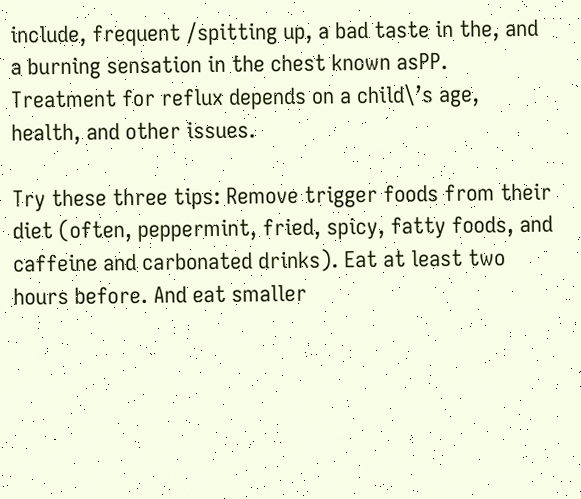include, frequent /spitting up, a bad taste in the, and a burning sensation in the chest known asPP. Treatment for reflux depends on a child\’s age, health, and other issues.

Try these three tips: Remove trigger foods from their diet (often, peppermint, fried, spicy, fatty foods, and caffeine and carbonated drinks). Eat at least two hours before. And eat smaller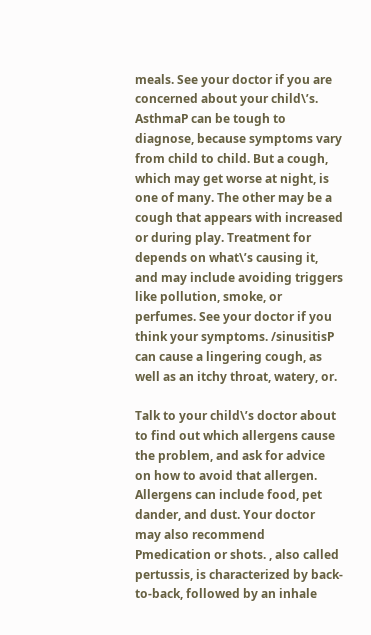meals. See your doctor if you are concerned about your child\’s. AsthmaP can be tough to diagnose, because symptoms vary from child to child. But a cough, which may get worse at night, is one of many. The other may be a cough that appears with increased or during play. Treatment for depends on what\’s causing it, and may include avoiding triggers like pollution, smoke, or perfumes. See your doctor if you think your symptoms. /sinusitisP can cause a lingering cough, as well as an itchy throat, watery, or.

Talk to your child\’s doctor about to find out which allergens cause the problem, and ask for advice on how to avoid that allergen. Allergens can include food, pet dander, and dust. Your doctor may also recommend Pmedication or shots. , also called pertussis, is characterized by back-to-back, followed by an inhale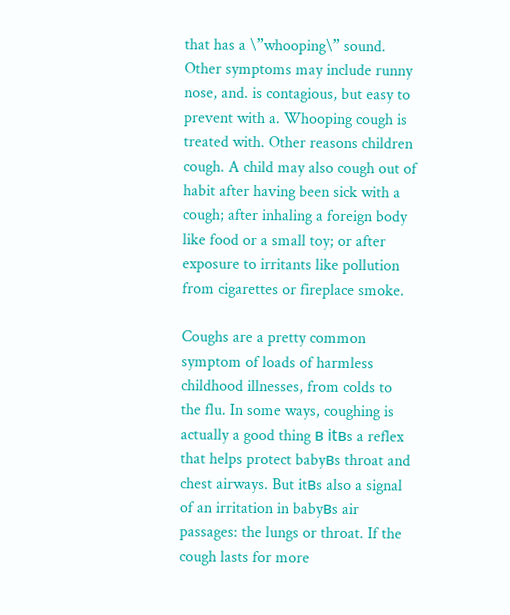that has a \”whooping\” sound. Other symptoms may include runny nose, and. is contagious, but easy to prevent with a. Whooping cough is treated with. Other reasons children cough. A child may also cough out of habit after having been sick with a cough; after inhaling a foreign body like food or a small toy; or after exposure to irritants like pollution from cigarettes or fireplace smoke.

Coughs are a pretty common symptom of loads of harmless childhood illnesses, from colds to the flu. In some ways, coughing is actually a good thing в itвs a reflex that helps protect babyвs throat and chest airways. But itвs also a signal of an irritation in babyвs air passages: the lungs or throat. If the cough lasts for more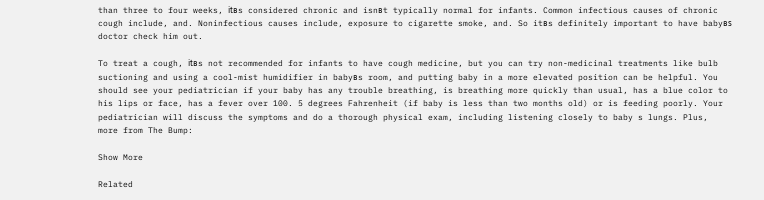than three to four weeks, itвs considered chronic and isnвt typically normal for infants. Common infectious causes of chronic cough include, and. Noninfectious causes include, exposure to cigarette smoke, and. So itвs definitely important to have babyвs doctor check him out.

To treat a cough, itвs not recommended for infants to have cough medicine, but you can try non-medicinal treatments like bulb suctioning and using a cool-mist humidifier in babyвs room, and putting baby in a more elevated position can be helpful. You should see your pediatrician if your baby has any trouble breathing, is breathing more quickly than usual, has a blue color to his lips or face, has a fever over 100. 5 degrees Fahrenheit (if baby is less than two months old) or is feeding poorly. Your pediatrician will discuss the symptoms and do a thorough physical exam, including listening closely to baby s lungs. Plus, more from The Bump:

Show More

Related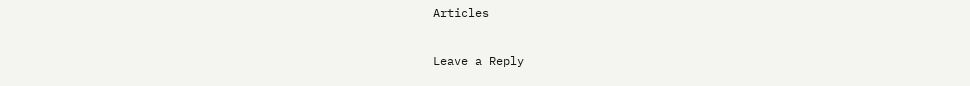Articles

Leave a Reply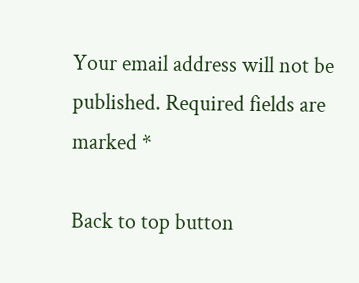Your email address will not be published. Required fields are marked *

Back to top button